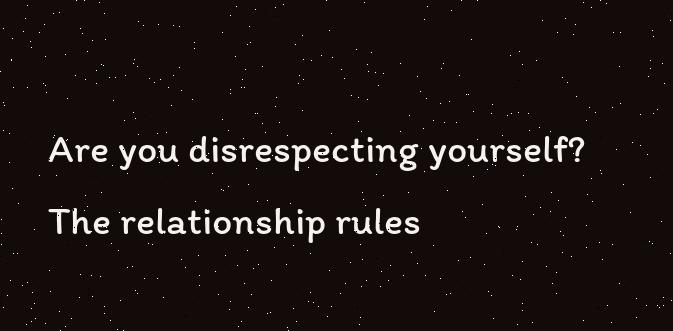Are you disrespecting yourself? The relationship rules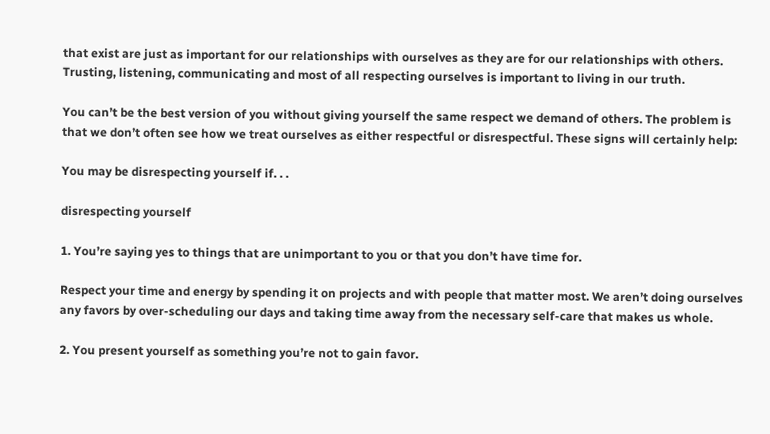that exist are just as important for our relationships with ourselves as they are for our relationships with others. Trusting, listening, communicating and most of all respecting ourselves is important to living in our truth.

You can’t be the best version of you without giving yourself the same respect we demand of others. The problem is that we don’t often see how we treat ourselves as either respectful or disrespectful. These signs will certainly help:

You may be disrespecting yourself if. . .

disrespecting yourself

1. You’re saying yes to things that are unimportant to you or that you don’t have time for.

Respect your time and energy by spending it on projects and with people that matter most. We aren’t doing ourselves any favors by over-scheduling our days and taking time away from the necessary self-care that makes us whole.

2. You present yourself as something you’re not to gain favor.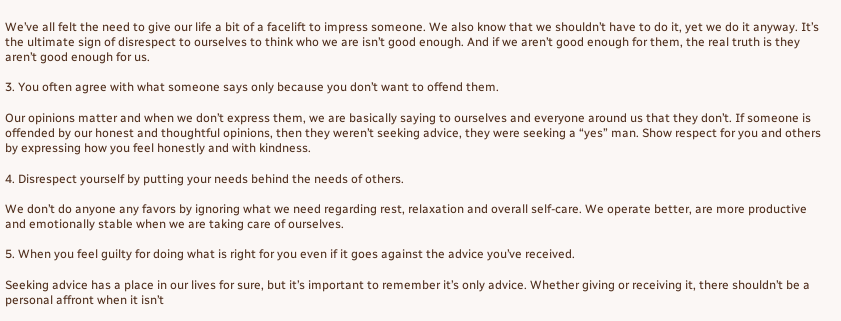We’ve all felt the need to give our life a bit of a facelift to impress someone. We also know that we shouldn’t have to do it, yet we do it anyway. It’s the ultimate sign of disrespect to ourselves to think who we are isn’t good enough. And if we aren’t good enough for them, the real truth is they aren’t good enough for us.

3. You often agree with what someone says only because you don’t want to offend them.

Our opinions matter and when we don’t express them, we are basically saying to ourselves and everyone around us that they don’t. If someone is offended by our honest and thoughtful opinions, then they weren’t seeking advice, they were seeking a “yes” man. Show respect for you and others by expressing how you feel honestly and with kindness.

4. Disrespect yourself by putting your needs behind the needs of others.

We don’t do anyone any favors by ignoring what we need regarding rest, relaxation and overall self-care. We operate better, are more productive and emotionally stable when we are taking care of ourselves.

5. When you feel guilty for doing what is right for you even if it goes against the advice you’ve received.

Seeking advice has a place in our lives for sure, but it’s important to remember it’s only advice. Whether giving or receiving it, there shouldn’t be a personal affront when it isn’t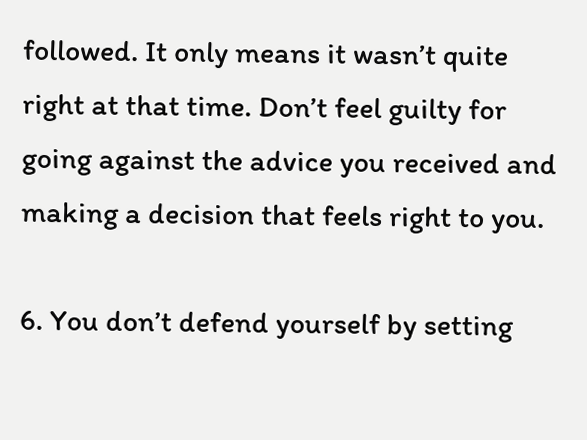followed. It only means it wasn’t quite right at that time. Don’t feel guilty for going against the advice you received and making a decision that feels right to you.

6. You don’t defend yourself by setting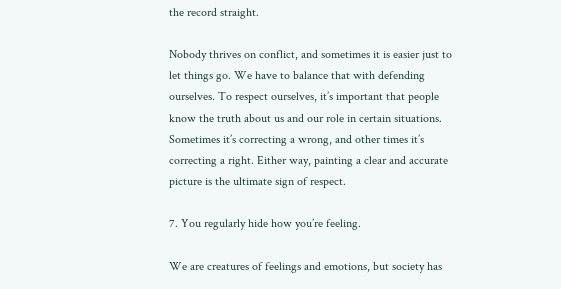the record straight.

Nobody thrives on conflict, and sometimes it is easier just to let things go. We have to balance that with defending ourselves. To respect ourselves, it’s important that people know the truth about us and our role in certain situations. Sometimes it’s correcting a wrong, and other times it’s correcting a right. Either way, painting a clear and accurate picture is the ultimate sign of respect.

7. You regularly hide how you’re feeling.

We are creatures of feelings and emotions, but society has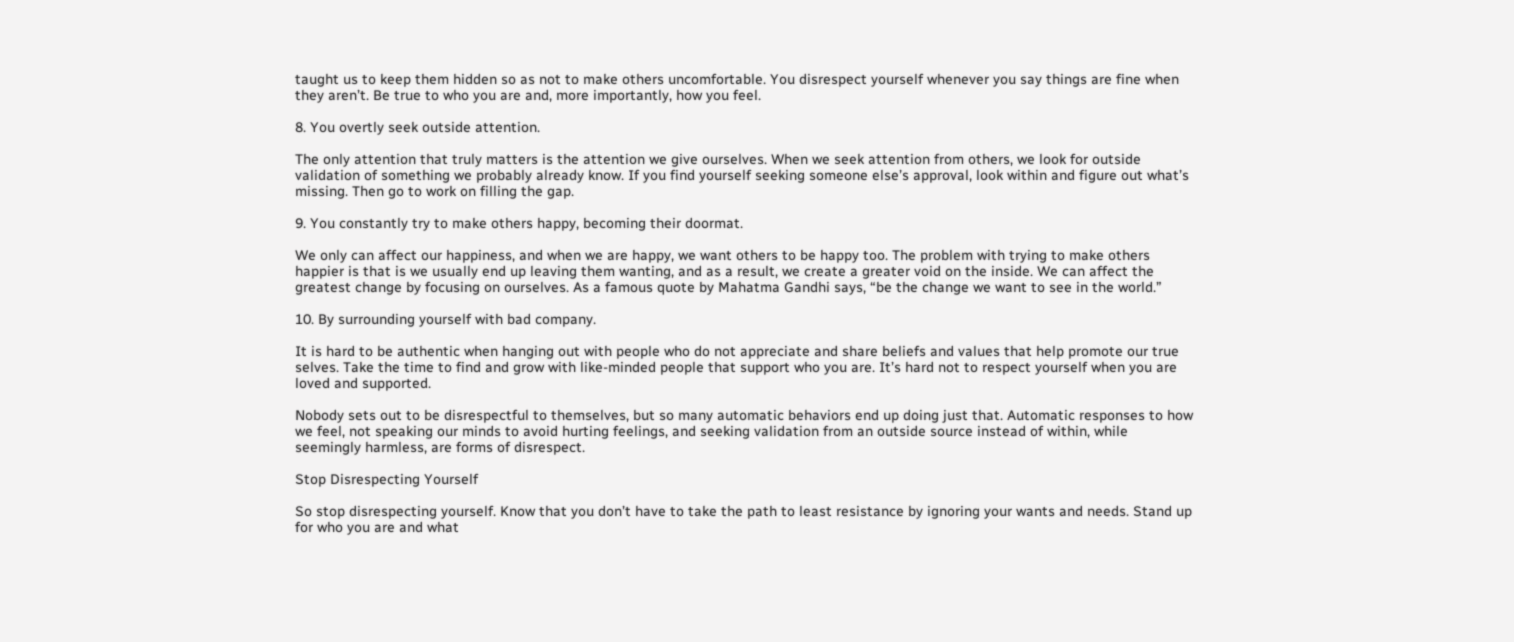taught us to keep them hidden so as not to make others uncomfortable. You disrespect yourself whenever you say things are fine when they aren’t. Be true to who you are and, more importantly, how you feel.

8. You overtly seek outside attention.

The only attention that truly matters is the attention we give ourselves. When we seek attention from others, we look for outside validation of something we probably already know. If you find yourself seeking someone else’s approval, look within and figure out what’s missing. Then go to work on filling the gap.

9. You constantly try to make others happy, becoming their doormat.

We only can affect our happiness, and when we are happy, we want others to be happy too. The problem with trying to make others happier is that is we usually end up leaving them wanting, and as a result, we create a greater void on the inside. We can affect the greatest change by focusing on ourselves. As a famous quote by Mahatma Gandhi says, “be the change we want to see in the world.”

10. By surrounding yourself with bad company.

It is hard to be authentic when hanging out with people who do not appreciate and share beliefs and values that help promote our true selves. Take the time to find and grow with like-minded people that support who you are. It’s hard not to respect yourself when you are loved and supported.

Nobody sets out to be disrespectful to themselves, but so many automatic behaviors end up doing just that. Automatic responses to how we feel, not speaking our minds to avoid hurting feelings, and seeking validation from an outside source instead of within, while seemingly harmless, are forms of disrespect.

Stop Disrespecting Yourself

So stop disrespecting yourself. Know that you don’t have to take the path to least resistance by ignoring your wants and needs. Stand up for who you are and what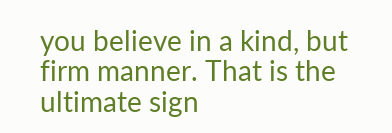you believe in a kind, but firm manner. That is the ultimate sign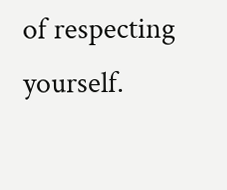of respecting yourself.